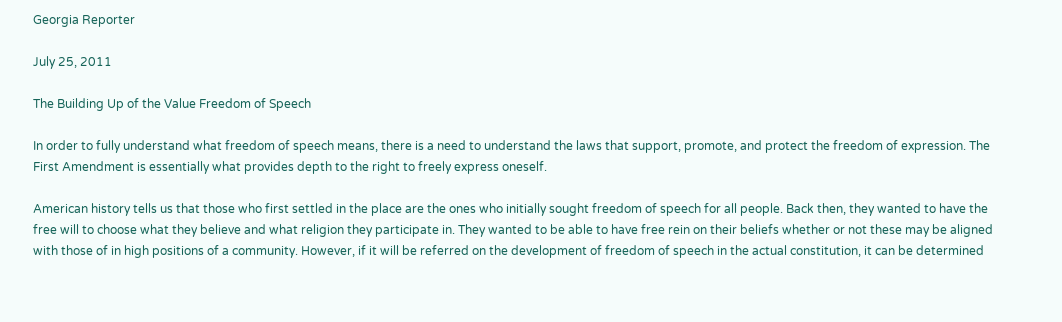Georgia Reporter

July 25, 2011

The Building Up of the Value Freedom of Speech

In order to fully understand what freedom of speech means, there is a need to understand the laws that support, promote, and protect the freedom of expression. The First Amendment is essentially what provides depth to the right to freely express oneself.

American history tells us that those who first settled in the place are the ones who initially sought freedom of speech for all people. Back then, they wanted to have the free will to choose what they believe and what religion they participate in. They wanted to be able to have free rein on their beliefs whether or not these may be aligned with those of in high positions of a community. However, if it will be referred on the development of freedom of speech in the actual constitution, it can be determined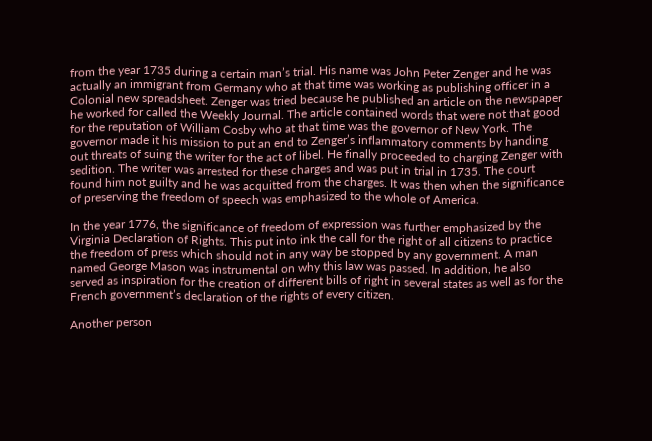from the year 1735 during a certain man’s trial. His name was John Peter Zenger and he was actually an immigrant from Germany who at that time was working as publishing officer in a Colonial new spreadsheet. Zenger was tried because he published an article on the newspaper he worked for called the Weekly Journal. The article contained words that were not that good for the reputation of William Cosby who at that time was the governor of New York. The governor made it his mission to put an end to Zenger’s inflammatory comments by handing out threats of suing the writer for the act of libel. He finally proceeded to charging Zenger with sedition. The writer was arrested for these charges and was put in trial in 1735. The court found him not guilty and he was acquitted from the charges. It was then when the significance of preserving the freedom of speech was emphasized to the whole of America.

In the year 1776, the significance of freedom of expression was further emphasized by the Virginia Declaration of Rights. This put into ink the call for the right of all citizens to practice the freedom of press which should not in any way be stopped by any government. A man named George Mason was instrumental on why this law was passed. In addition, he also served as inspiration for the creation of different bills of right in several states as well as for the French government’s declaration of the rights of every citizen.

Another person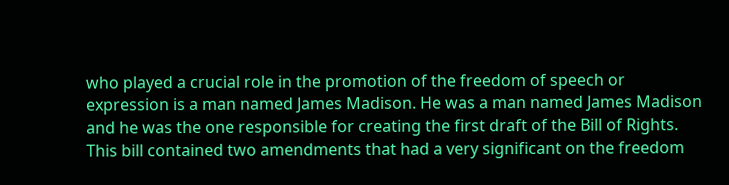who played a crucial role in the promotion of the freedom of speech or expression is a man named James Madison. He was a man named James Madison and he was the one responsible for creating the first draft of the Bill of Rights. This bill contained two amendments that had a very significant on the freedom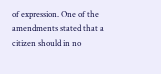of expression. One of the amendments stated that a citizen should in no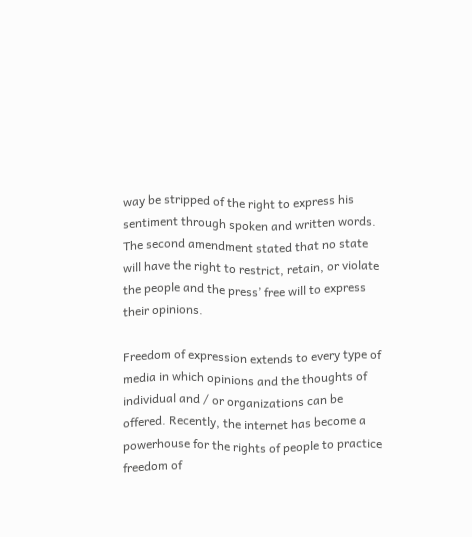way be stripped of the right to express his sentiment through spoken and written words. The second amendment stated that no state will have the right to restrict, retain, or violate the people and the press’ free will to express their opinions.

Freedom of expression extends to every type of media in which opinions and the thoughts of individual and / or organizations can be offered. Recently, the internet has become a powerhouse for the rights of people to practice freedom of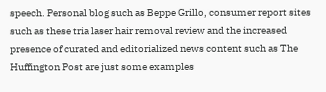speech. Personal blog such as Beppe Grillo, consumer report sites such as these tria laser hair removal review and the increased presence of curated and editorialized news content such as The Huffington Post are just some examples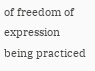of freedom of expression being practiced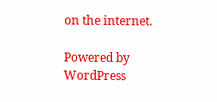on the internet.

Powered by WordPress